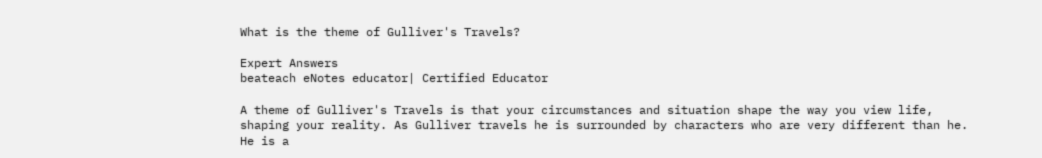What is the theme of Gulliver's Travels?

Expert Answers
beateach eNotes educator| Certified Educator

A theme of Gulliver's Travels is that your circumstances and situation shape the way you view life, shaping your reality. As Gulliver travels he is surrounded by characters who are very different than he. He is a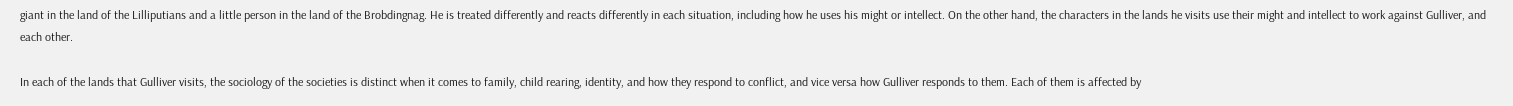giant in the land of the Lilliputians and a little person in the land of the Brobdingnag. He is treated differently and reacts differently in each situation, including how he uses his might or intellect. On the other hand, the characters in the lands he visits use their might and intellect to work against Gulliver, and each other.

In each of the lands that Gulliver visits, the sociology of the societies is distinct when it comes to family, child rearing, identity, and how they respond to conflict, and vice versa how Gulliver responds to them. Each of them is affected by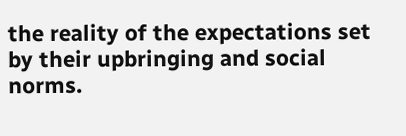the reality of the expectations set by their upbringing and social norms.